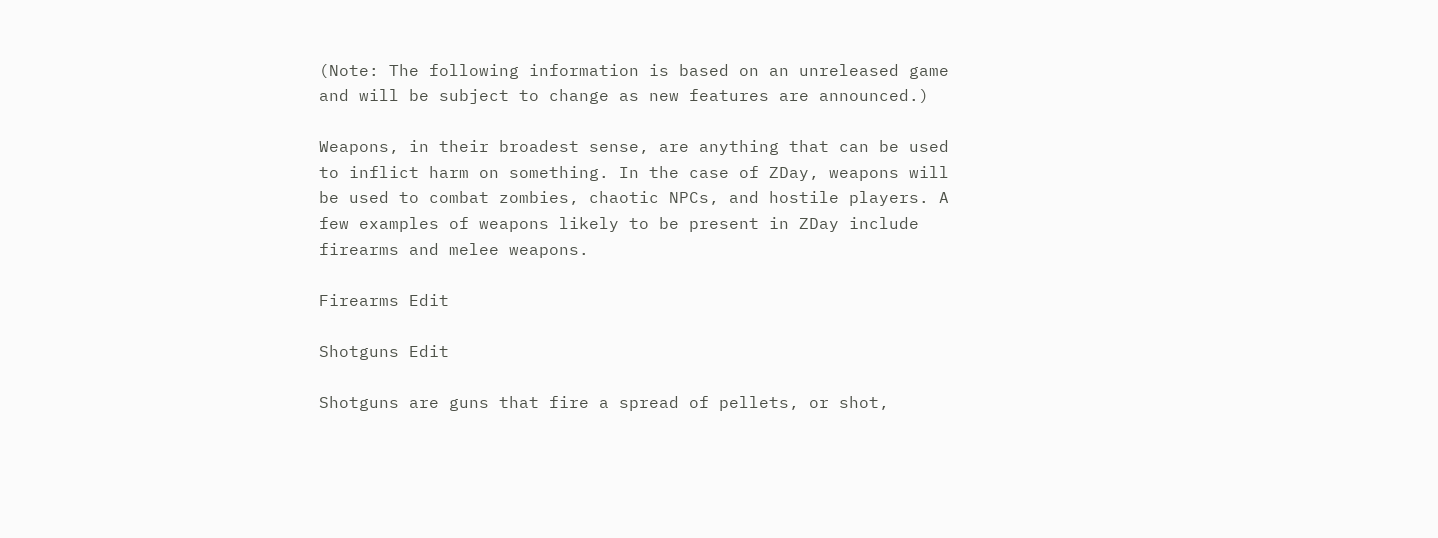(Note: The following information is based on an unreleased game and will be subject to change as new features are announced.)

Weapons, in their broadest sense, are anything that can be used to inflict harm on something. In the case of ZDay, weapons will be used to combat zombies, chaotic NPCs, and hostile players. A few examples of weapons likely to be present in ZDay include firearms and melee weapons.

Firearms Edit

Shotguns Edit

Shotguns are guns that fire a spread of pellets, or shot,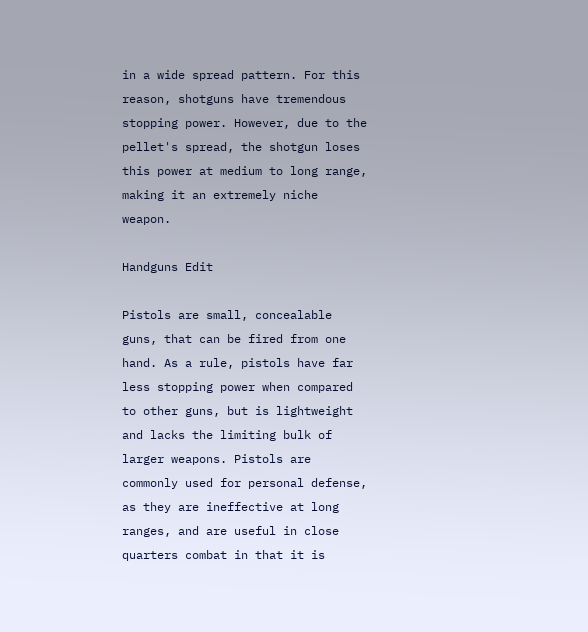in a wide spread pattern. For this reason, shotguns have tremendous stopping power. However, due to the pellet's spread, the shotgun loses this power at medium to long range, making it an extremely niche weapon.

Handguns Edit

Pistols are small, concealable guns, that can be fired from one hand. As a rule, pistols have far less stopping power when compared to other guns, but is lightweight and lacks the limiting bulk of larger weapons. Pistols are commonly used for personal defense, as they are ineffective at long ranges, and are useful in close quarters combat in that it is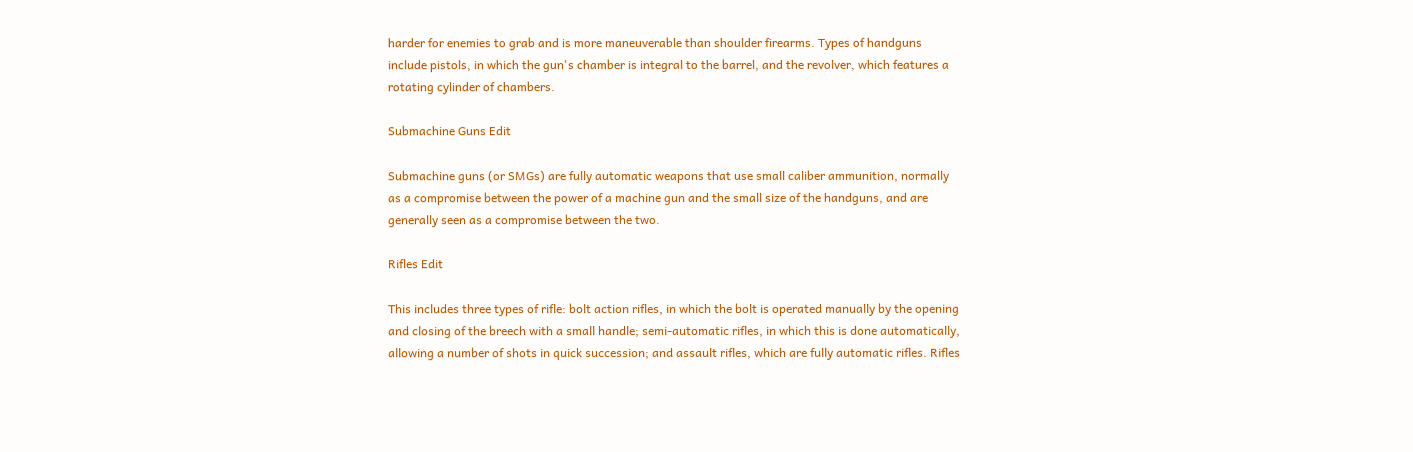harder for enemies to grab and is more maneuverable than shoulder firearms. Types of handguns include pistols, in which the gun's chamber is integral to the barrel, and the revolver, which features a rotating cylinder of chambers.

Submachine Guns Edit

Submachine guns (or SMGs) are fully automatic weapons that use small caliber ammunition, normally as a compromise between the power of a machine gun and the small size of the handguns, and are generally seen as a compromise between the two.

Rifles Edit

This includes three types of rifle: bolt action rifles, in which the bolt is operated manually by the opening and closing of the breech with a small handle; semi-automatic rifles, in which this is done automatically, allowing a number of shots in quick succession; and assault rifles, which are fully automatic rifles. Rifles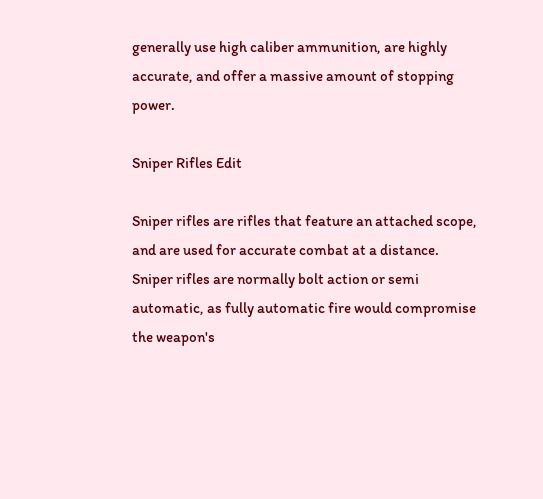generally use high caliber ammunition, are highly accurate, and offer a massive amount of stopping power.

Sniper Rifles Edit

Sniper rifles are rifles that feature an attached scope, and are used for accurate combat at a distance. Sniper rifles are normally bolt action or semi automatic, as fully automatic fire would compromise the weapon's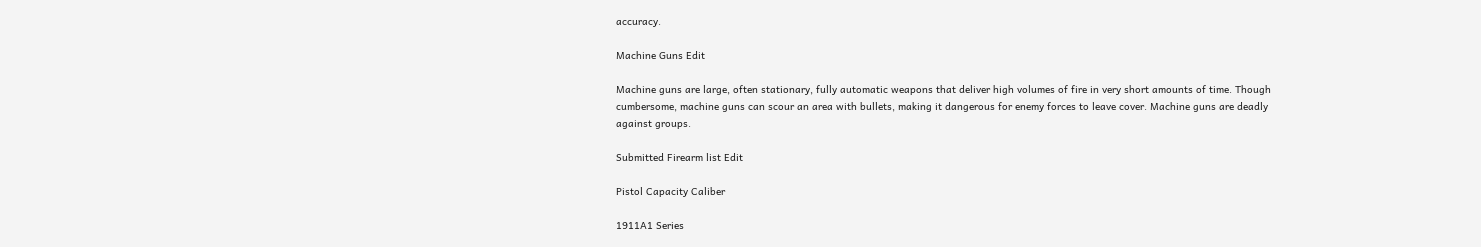accuracy.

Machine Guns Edit

Machine guns are large, often stationary, fully automatic weapons that deliver high volumes of fire in very short amounts of time. Though cumbersome, machine guns can scour an area with bullets, making it dangerous for enemy forces to leave cover. Machine guns are deadly against groups.

Submitted Firearm list Edit

Pistol Capacity Caliber

1911A1 Series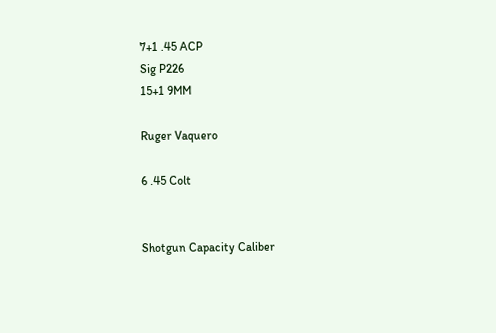7+1 .45 ACP
Sig P226
15+1 9MM

Ruger Vaquero

6 .45 Colt


Shotgun Capacity Caliber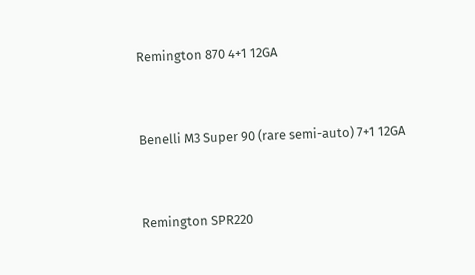Remington 870 4+1 12GA


Benelli M3 Super 90 (rare semi-auto) 7+1 12GA


Remington SPR220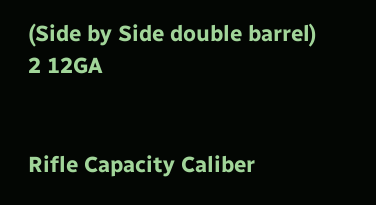(Side by Side double barrel) 2 12GA


Rifle Capacity Caliber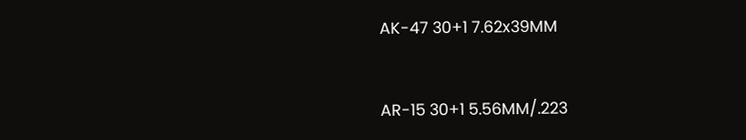AK-47 30+1 7.62x39MM


AR-15 30+1 5.56MM/.223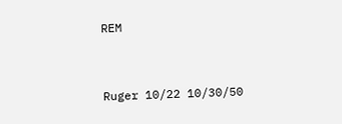REM


Ruger 10/22 10/30/50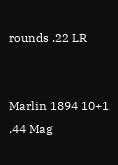rounds .22 LR


Marlin 1894 10+1 .44 Mag